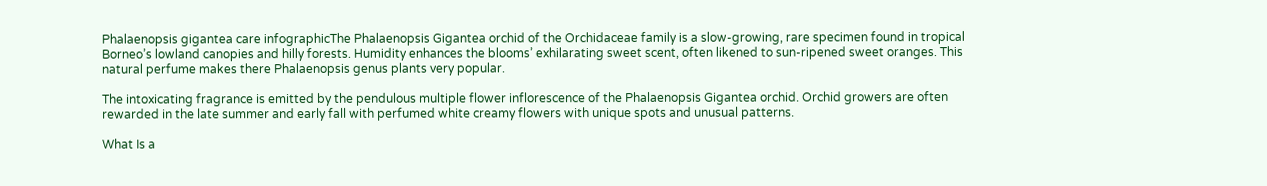Phalaenopsis gigantea care infographicThe Phalaenopsis Gigantea orchid of the Orchidaceae family is a slow-growing, rare specimen found in tropical Borneo’s lowland canopies and hilly forests. Humidity enhances the blooms’ exhilarating sweet scent, often likened to sun-ripened sweet oranges. This natural perfume makes there Phalaenopsis genus plants very popular.

The intoxicating fragrance is emitted by the pendulous multiple flower inflorescence of the Phalaenopsis Gigantea orchid. Orchid growers are often rewarded in the late summer and early fall with perfumed white creamy flowers with unique spots and unusual patterns.

What Is a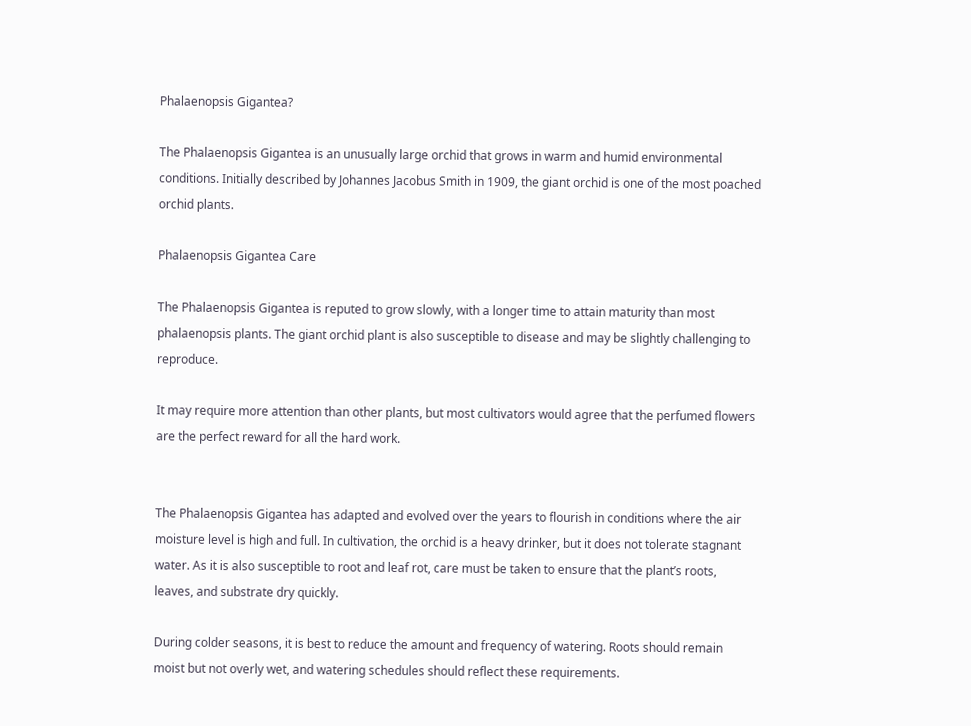Phalaenopsis Gigantea?

The Phalaenopsis Gigantea is an unusually large orchid that grows in warm and humid environmental conditions. Initially described by Johannes Jacobus Smith in 1909, the giant orchid is one of the most poached orchid plants.

Phalaenopsis Gigantea Care

The Phalaenopsis Gigantea is reputed to grow slowly, with a longer time to attain maturity than most phalaenopsis plants. The giant orchid plant is also susceptible to disease and may be slightly challenging to reproduce.

It may require more attention than other plants, but most cultivators would agree that the perfumed flowers are the perfect reward for all the hard work.


The Phalaenopsis Gigantea has adapted and evolved over the years to flourish in conditions where the air moisture level is high and full. In cultivation, the orchid is a heavy drinker, but it does not tolerate stagnant water. As it is also susceptible to root and leaf rot, care must be taken to ensure that the plant’s roots, leaves, and substrate dry quickly.

During colder seasons, it is best to reduce the amount and frequency of watering. Roots should remain moist but not overly wet, and watering schedules should reflect these requirements.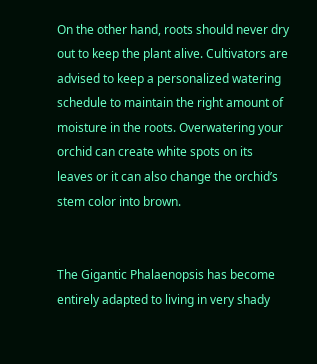On the other hand, roots should never dry out to keep the plant alive. Cultivators are advised to keep a personalized watering schedule to maintain the right amount of moisture in the roots. Overwatering your orchid can create white spots on its leaves or it can also change the orchid’s stem color into brown.


The Gigantic Phalaenopsis has become entirely adapted to living in very shady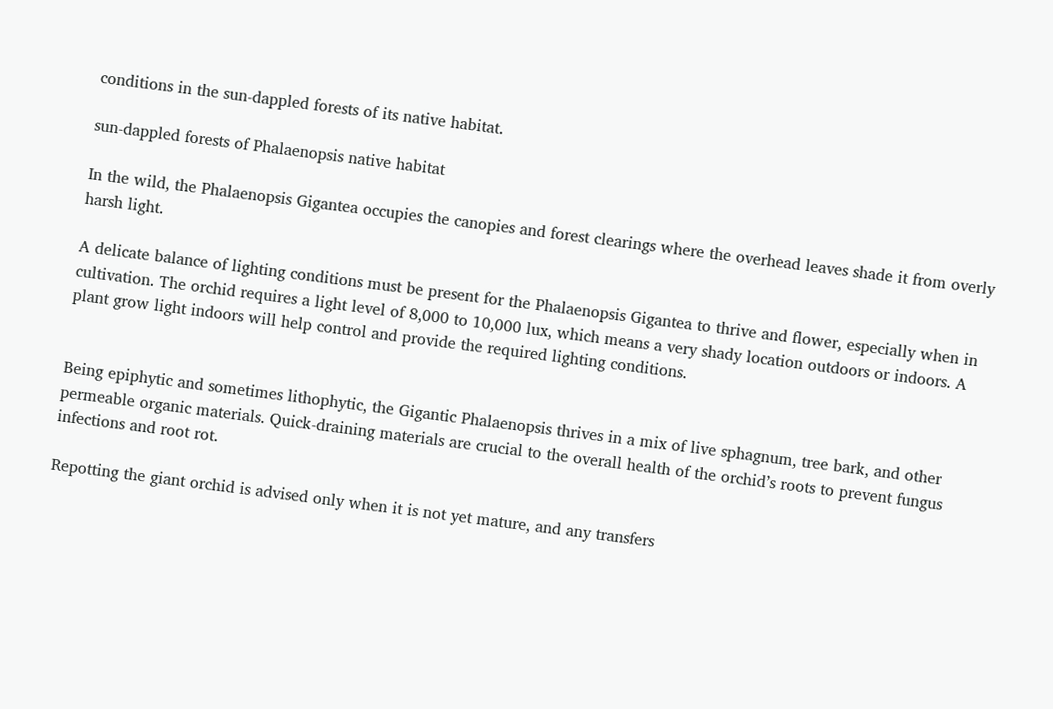conditions in the sun-dappled forests of its native habitat.

sun-dappled forests of Phalaenopsis native habitat

In the wild, the Phalaenopsis Gigantea occupies the canopies and forest clearings where the overhead leaves shade it from overly harsh light.

A delicate balance of lighting conditions must be present for the Phalaenopsis Gigantea to thrive and flower, especially when in cultivation. The orchid requires a light level of 8,000 to 10,000 lux, which means a very shady location outdoors or indoors. A plant grow light indoors will help control and provide the required lighting conditions.


Being epiphytic and sometimes lithophytic, the Gigantic Phalaenopsis thrives in a mix of live sphagnum, tree bark, and other permeable organic materials. Quick-draining materials are crucial to the overall health of the orchid’s roots to prevent fungus infections and root rot.

Repotting the giant orchid is advised only when it is not yet mature, and any transfers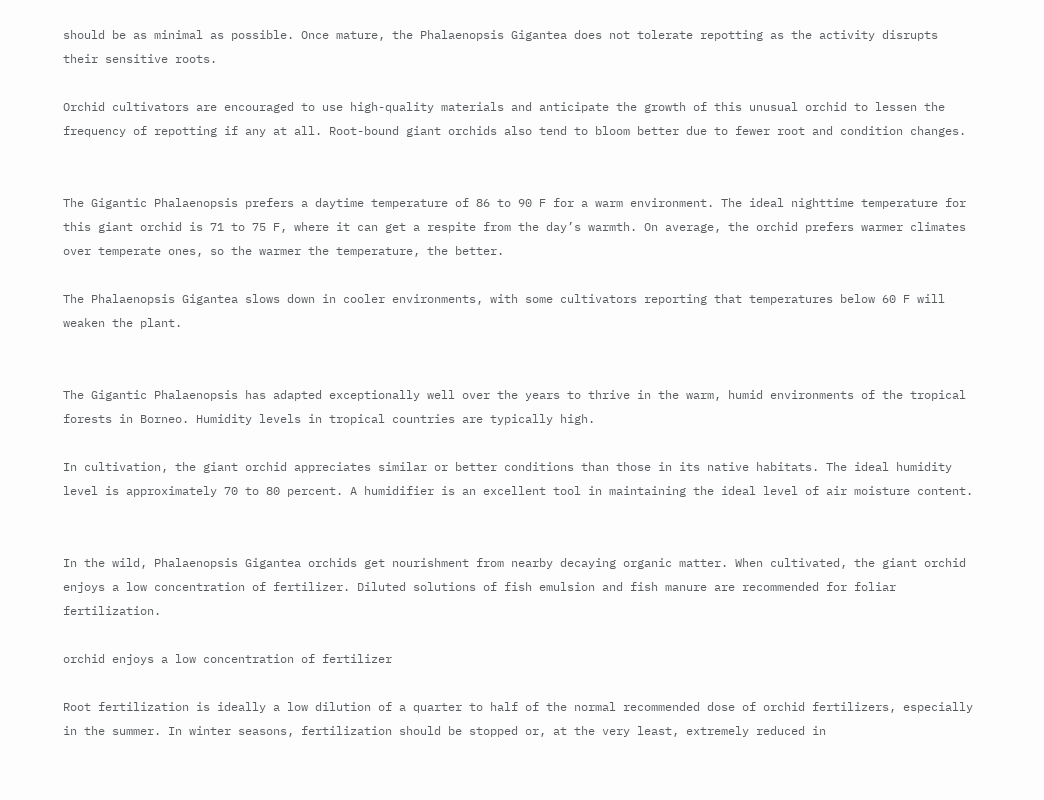should be as minimal as possible. Once mature, the Phalaenopsis Gigantea does not tolerate repotting as the activity disrupts their sensitive roots.

Orchid cultivators are encouraged to use high-quality materials and anticipate the growth of this unusual orchid to lessen the frequency of repotting if any at all. Root-bound giant orchids also tend to bloom better due to fewer root and condition changes.


The Gigantic Phalaenopsis prefers a daytime temperature of 86 to 90 F for a warm environment. The ideal nighttime temperature for this giant orchid is 71 to 75 F, where it can get a respite from the day’s warmth. On average, the orchid prefers warmer climates over temperate ones, so the warmer the temperature, the better.

The Phalaenopsis Gigantea slows down in cooler environments, with some cultivators reporting that temperatures below 60 F will weaken the plant.


The Gigantic Phalaenopsis has adapted exceptionally well over the years to thrive in the warm, humid environments of the tropical forests in Borneo. Humidity levels in tropical countries are typically high.

In cultivation, the giant orchid appreciates similar or better conditions than those in its native habitats. The ideal humidity level is approximately 70 to 80 percent. A humidifier is an excellent tool in maintaining the ideal level of air moisture content.


In the wild, Phalaenopsis Gigantea orchids get nourishment from nearby decaying organic matter. When cultivated, the giant orchid enjoys a low concentration of fertilizer. Diluted solutions of fish emulsion and fish manure are recommended for foliar fertilization.

orchid enjoys a low concentration of fertilizer

Root fertilization is ideally a low dilution of a quarter to half of the normal recommended dose of orchid fertilizers, especially in the summer. In winter seasons, fertilization should be stopped or, at the very least, extremely reduced in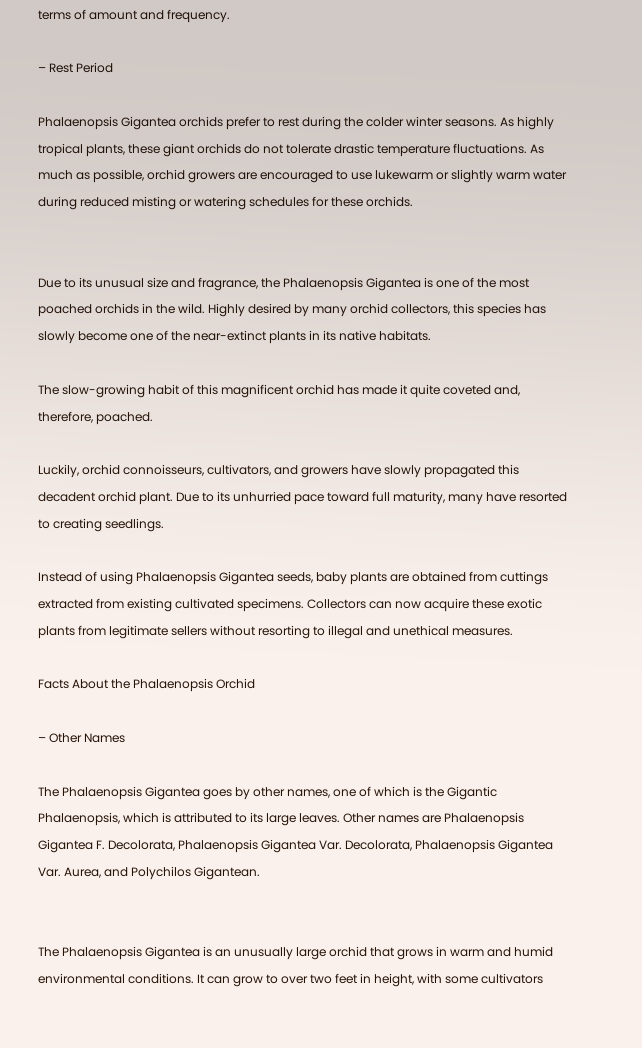terms of amount and frequency.

– Rest Period

Phalaenopsis Gigantea orchids prefer to rest during the colder winter seasons. As highly tropical plants, these giant orchids do not tolerate drastic temperature fluctuations. As much as possible, orchid growers are encouraged to use lukewarm or slightly warm water during reduced misting or watering schedules for these orchids.


Due to its unusual size and fragrance, the Phalaenopsis Gigantea is one of the most poached orchids in the wild. Highly desired by many orchid collectors, this species has slowly become one of the near-extinct plants in its native habitats.

The slow-growing habit of this magnificent orchid has made it quite coveted and, therefore, poached.

Luckily, orchid connoisseurs, cultivators, and growers have slowly propagated this decadent orchid plant. Due to its unhurried pace toward full maturity, many have resorted to creating seedlings.

Instead of using Phalaenopsis Gigantea seeds, baby plants are obtained from cuttings extracted from existing cultivated specimens. Collectors can now acquire these exotic plants from legitimate sellers without resorting to illegal and unethical measures.

Facts About the Phalaenopsis Orchid

– Other Names

The Phalaenopsis Gigantea goes by other names, one of which is the Gigantic Phalaenopsis, which is attributed to its large leaves. Other names are Phalaenopsis Gigantea F. Decolorata, Phalaenopsis Gigantea Var. Decolorata, Phalaenopsis Gigantea Var. Aurea, and Polychilos Gigantean.


The Phalaenopsis Gigantea is an unusually large orchid that grows in warm and humid environmental conditions. It can grow to over two feet in height, with some cultivators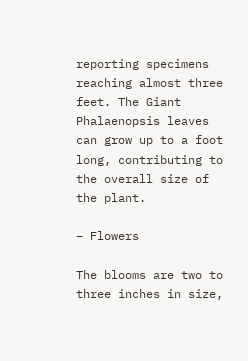reporting specimens reaching almost three feet. The Giant Phalaenopsis leaves can grow up to a foot long, contributing to the overall size of the plant.

– Flowers

The blooms are two to three inches in size,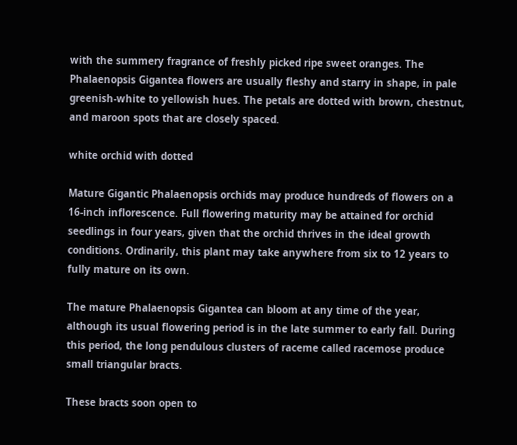with the summery fragrance of freshly picked ripe sweet oranges. The Phalaenopsis Gigantea flowers are usually fleshy and starry in shape, in pale greenish-white to yellowish hues. The petals are dotted with brown, chestnut, and maroon spots that are closely spaced.

white orchid with dotted

Mature Gigantic Phalaenopsis orchids may produce hundreds of flowers on a 16-inch inflorescence. Full flowering maturity may be attained for orchid seedlings in four years, given that the orchid thrives in the ideal growth conditions. Ordinarily, this plant may take anywhere from six to 12 years to fully mature on its own.

The mature Phalaenopsis Gigantea can bloom at any time of the year, although its usual flowering period is in the late summer to early fall. During this period, the long pendulous clusters of raceme called racemose produce small triangular bracts.

These bracts soon open to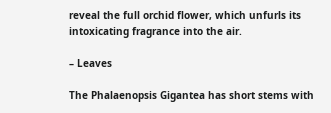reveal the full orchid flower, which unfurls its intoxicating fragrance into the air.

– Leaves

The Phalaenopsis Gigantea has short stems with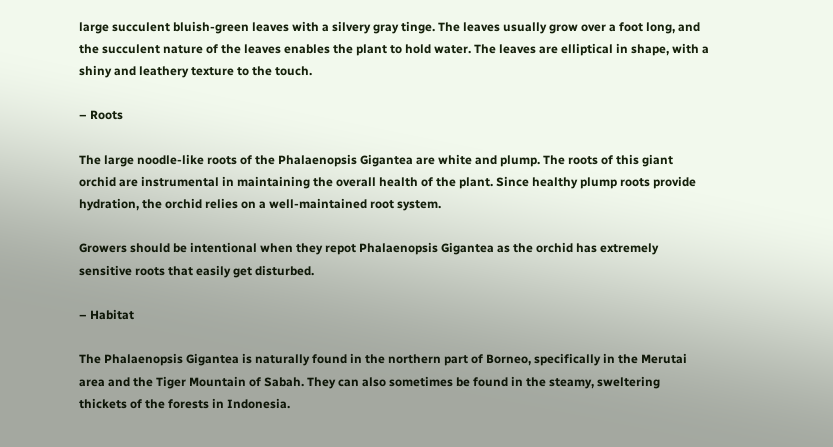large succulent bluish-green leaves with a silvery gray tinge. The leaves usually grow over a foot long, and the succulent nature of the leaves enables the plant to hold water. The leaves are elliptical in shape, with a shiny and leathery texture to the touch.

– Roots

The large noodle-like roots of the Phalaenopsis Gigantea are white and plump. The roots of this giant orchid are instrumental in maintaining the overall health of the plant. Since healthy plump roots provide hydration, the orchid relies on a well-maintained root system.

Growers should be intentional when they repot Phalaenopsis Gigantea as the orchid has extremely sensitive roots that easily get disturbed.

– Habitat

The Phalaenopsis Gigantea is naturally found in the northern part of Borneo, specifically in the Merutai area and the Tiger Mountain of Sabah. They can also sometimes be found in the steamy, sweltering thickets of the forests in Indonesia.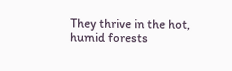They thrive in the hot, humid forests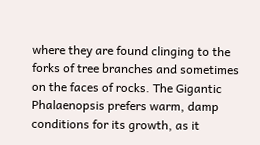where they are found clinging to the forks of tree branches and sometimes on the faces of rocks. The Gigantic Phalaenopsis prefers warm, damp conditions for its growth, as it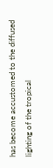has become accustomed to the diffused lighting of the tropical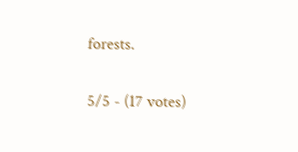forests.

5/5 - (17 votes)